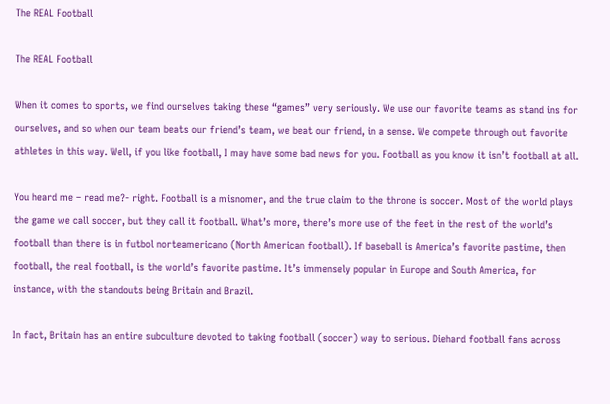The REAL Football

The REAL Football

When it comes to sports, we find ourselves taking these “games” very seriously. We use our favorite teams as stand ins for ourselves, and so when our team beats our friend’s team, we beat our friend, in a sense. We compete through out favorite athletes in this way. Well, if you like football, I may have some bad news for you. Football as you know it isn’t football at all.

You heard me – read me?- right. Football is a misnomer, and the true claim to the throne is soccer. Most of the world plays the game we call soccer, but they call it football. What’s more, there’s more use of the feet in the rest of the world’s football than there is in futbol norteamericano (North American football). If baseball is America’s favorite pastime, then football, the real football, is the world’s favorite pastime. It’s immensely popular in Europe and South America, for instance, with the standouts being Britain and Brazil.

In fact, Britain has an entire subculture devoted to taking football (soccer) way to serious. Diehard football fans across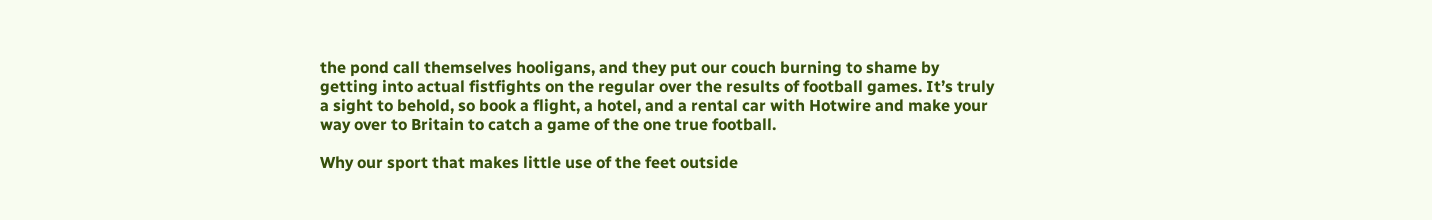the pond call themselves hooligans, and they put our couch burning to shame by getting into actual fistfights on the regular over the results of football games. It’s truly a sight to behold, so book a flight, a hotel, and a rental car with Hotwire and make your way over to Britain to catch a game of the one true football.

Why our sport that makes little use of the feet outside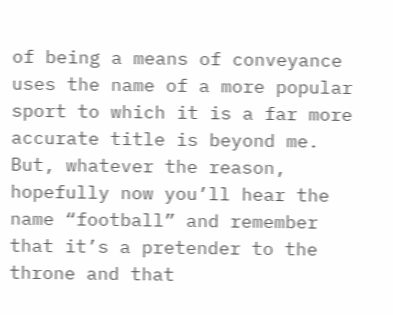of being a means of conveyance uses the name of a more popular sport to which it is a far more accurate title is beyond me. But, whatever the reason, hopefully now you’ll hear the name “football” and remember that it’s a pretender to the throne and that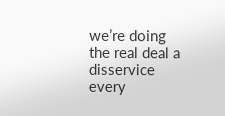we’re doing the real deal a disservice every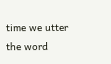time we utter the word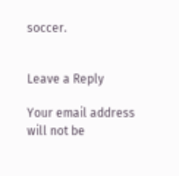soccer.


Leave a Reply

Your email address will not be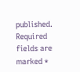published. Required fields are marked *